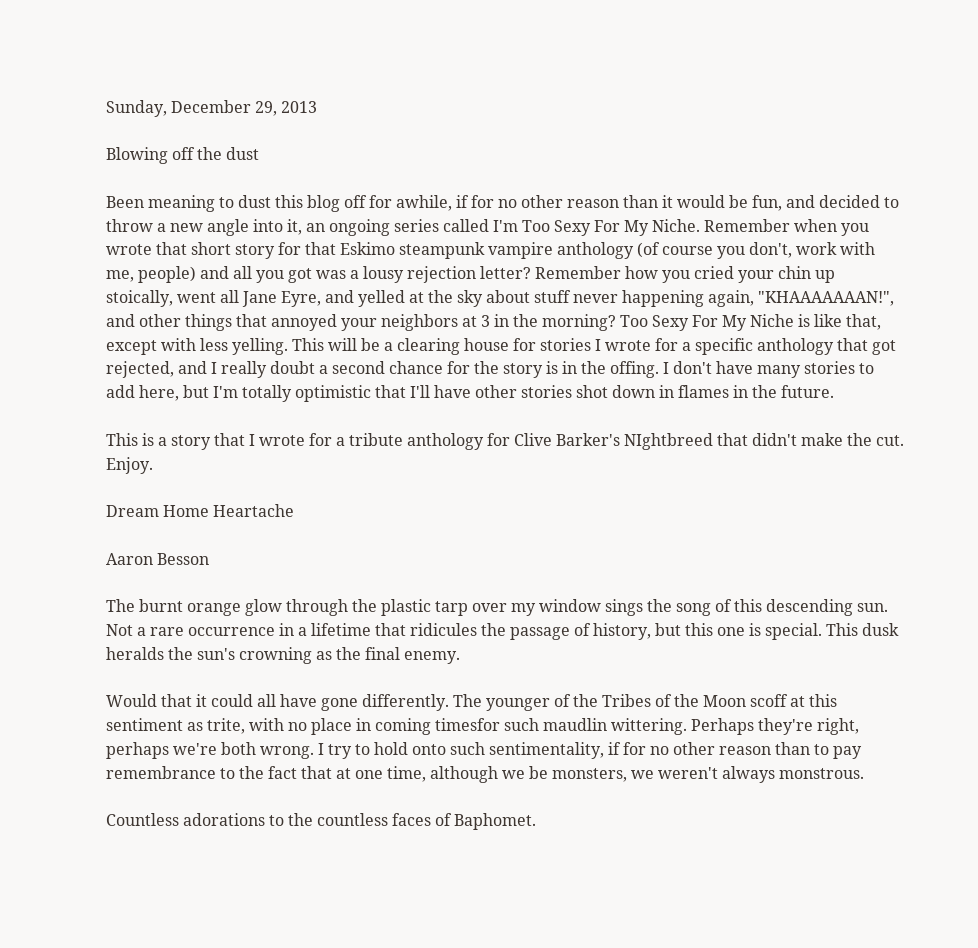Sunday, December 29, 2013

Blowing off the dust

Been meaning to dust this blog off for awhile, if for no other reason than it would be fun, and decided to throw a new angle into it, an ongoing series called I'm Too Sexy For My Niche. Remember when you wrote that short story for that Eskimo steampunk vampire anthology (of course you don't, work with me, people) and all you got was a lousy rejection letter? Remember how you cried your chin up stoically, went all Jane Eyre, and yelled at the sky about stuff never happening again, "KHAAAAAAAN!", and other things that annoyed your neighbors at 3 in the morning? Too Sexy For My Niche is like that, except with less yelling. This will be a clearing house for stories I wrote for a specific anthology that got rejected, and I really doubt a second chance for the story is in the offing. I don't have many stories to add here, but I'm totally optimistic that I'll have other stories shot down in flames in the future.

This is a story that I wrote for a tribute anthology for Clive Barker's NIghtbreed that didn't make the cut. Enjoy.

Dream Home Heartache

Aaron Besson

The burnt orange glow through the plastic tarp over my window sings the song of this descending sun. Not a rare occurrence in a lifetime that ridicules the passage of history, but this one is special. This dusk heralds the sun's crowning as the final enemy.

Would that it could all have gone differently. The younger of the Tribes of the Moon scoff at this sentiment as trite, with no place in coming timesfor such maudlin wittering. Perhaps they're right, perhaps we're both wrong. I try to hold onto such sentimentality, if for no other reason than to pay remembrance to the fact that at one time, although we be monsters, we weren't always monstrous.

Countless adorations to the countless faces of Baphomet.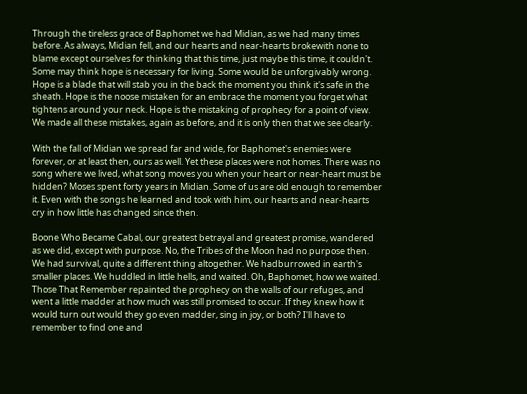Through the tireless grace of Baphomet we had Midian, as we had many times before. As always, Midian fell, and our hearts and near-hearts brokewith none to blame except ourselves for thinking that this time, just maybe this time, it couldn't. Some may think hope is necessary for living. Some would be unforgivably wrong. Hope is a blade that will stab you in the back the moment you think it's safe in the sheath. Hope is the noose mistaken for an embrace the moment you forget what tightens around your neck. Hope is the mistaking of prophecy for a point of view. We made all these mistakes, again as before, and it is only then that we see clearly.

With the fall of Midian we spread far and wide, for Baphomet's enemies were forever, or at least then, ours as well. Yet these places were not homes. There was no song where we lived, what song moves you when your heart or near-heart must be hidden? Moses spent forty years in Midian. Some of us are old enough to remember it. Even with the songs he learned and took with him, our hearts and near-hearts cry in how little has changed since then.

Boone Who Became Cabal, our greatest betrayal and greatest promise, wandered as we did, except with purpose. No, the Tribes of the Moon had no purpose then. We had survival, quite a different thing altogether. We hadburrowed in earth's smaller places. We huddled in little hells, and waited. Oh, Baphomet, how we waited. Those That Remember repainted the prophecy on the walls of our refuges, and went a little madder at how much was still promised to occur. If they knew how it would turn out would they go even madder, sing in joy, or both? I'll have to remember to find one and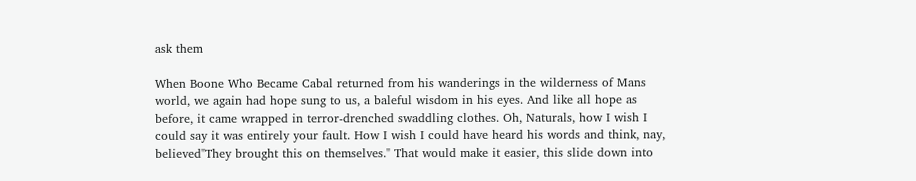ask them

When Boone Who Became Cabal returned from his wanderings in the wilderness of Mans world, we again had hope sung to us, a baleful wisdom in his eyes. And like all hope as before, it came wrapped in terror-drenched swaddling clothes. Oh, Naturals, how I wish I could say it was entirely your fault. How I wish I could have heard his words and think, nay, believed"They brought this on themselves." That would make it easier, this slide down into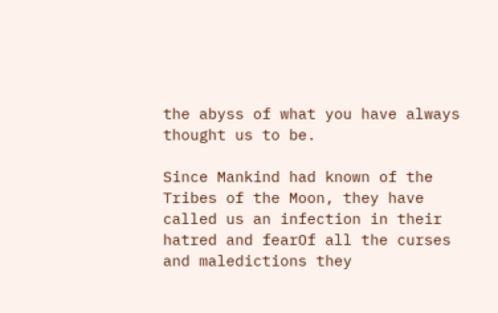the abyss of what you have always thought us to be.

Since Mankind had known of the Tribes of the Moon, they have called us an infection in their hatred and fearOf all the curses and maledictions they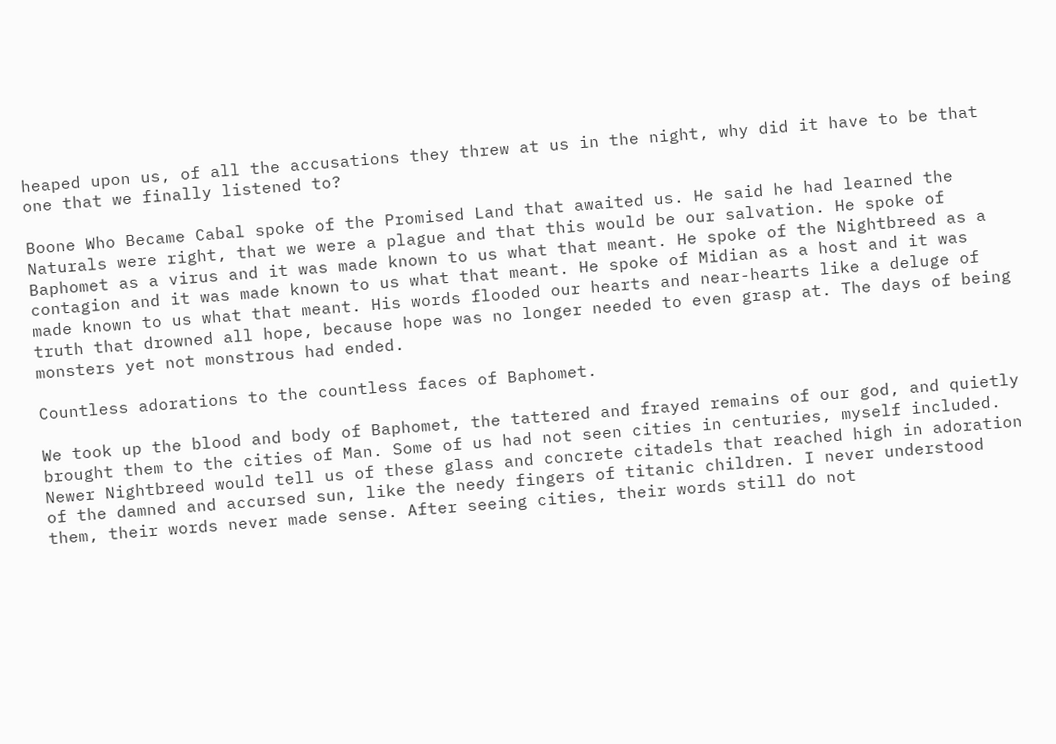heaped upon us, of all the accusations they threw at us in the night, why did it have to be that one that we finally listened to?

Boone Who Became Cabal spoke of the Promised Land that awaited us. He said he had learned the Naturals were right, that we were a plague and that this would be our salvation. He spoke of Baphomet as a virus and it was made known to us what that meant. He spoke of the Nightbreed as a contagion and it was made known to us what that meant. He spoke of Midian as a host and it was made known to us what that meant. His words flooded our hearts and near-hearts like a deluge of truth that drowned all hope, because hope was no longer needed to even grasp at. The days of being monsters yet not monstrous had ended.

Countless adorations to the countless faces of Baphomet.

We took up the blood and body of Baphomet, the tattered and frayed remains of our god, and quietly brought them to the cities of Man. Some of us had not seen cities in centuries, myself included. Newer Nightbreed would tell us of these glass and concrete citadels that reached high in adoration of the damned and accursed sun, like the needy fingers of titanic children. I never understood them, their words never made sense. After seeing cities, their words still do not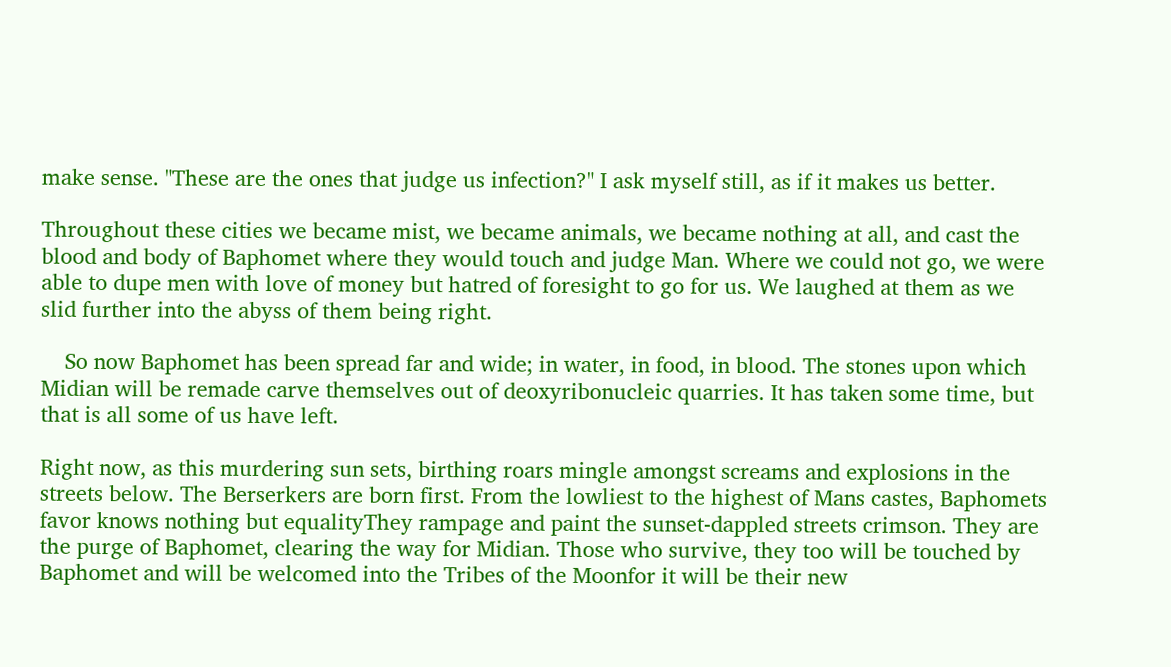make sense. "These are the ones that judge us infection?" I ask myself still, as if it makes us better.

Throughout these cities we became mist, we became animals, we became nothing at all, and cast the blood and body of Baphomet where they would touch and judge Man. Where we could not go, we were able to dupe men with love of money but hatred of foresight to go for us. We laughed at them as we slid further into the abyss of them being right.

    So now Baphomet has been spread far and wide; in water, in food, in blood. The stones upon which Midian will be remade carve themselves out of deoxyribonucleic quarries. It has taken some time, but that is all some of us have left.

Right now, as this murdering sun sets, birthing roars mingle amongst screams and explosions in the streets below. The Berserkers are born first. From the lowliest to the highest of Mans castes, Baphomets favor knows nothing but equalityThey rampage and paint the sunset-dappled streets crimson. They are the purge of Baphomet, clearing the way for Midian. Those who survive, they too will be touched by Baphomet and will be welcomed into the Tribes of the Moonfor it will be their new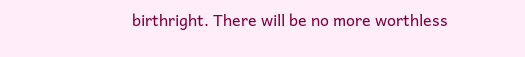birthright. There will be no more worthless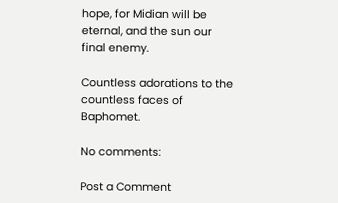hope, for Midian will be eternal, and the sun our final enemy.

Countless adorations to the countless faces of Baphomet.

No comments:

Post a Comment